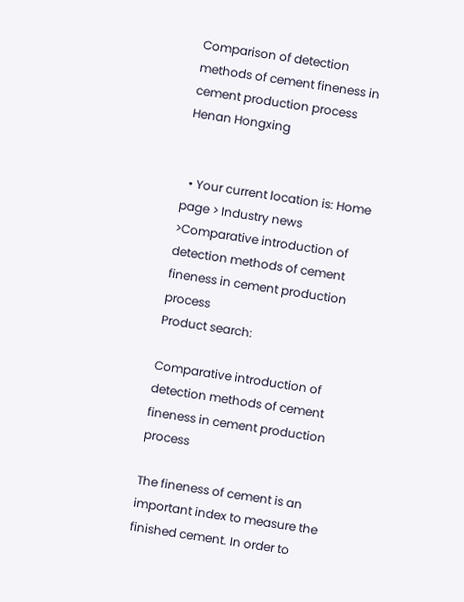Comparison of detection methods of cement fineness in cement production process Henan Hongxing


  • Your current location is: Home page > Industry news >Comparative introduction of detection methods of cement fineness in cement production process
Product search:

Comparative introduction of detection methods of cement fineness in cement production process

The fineness of cement is an important index to measure the finished cement. In order to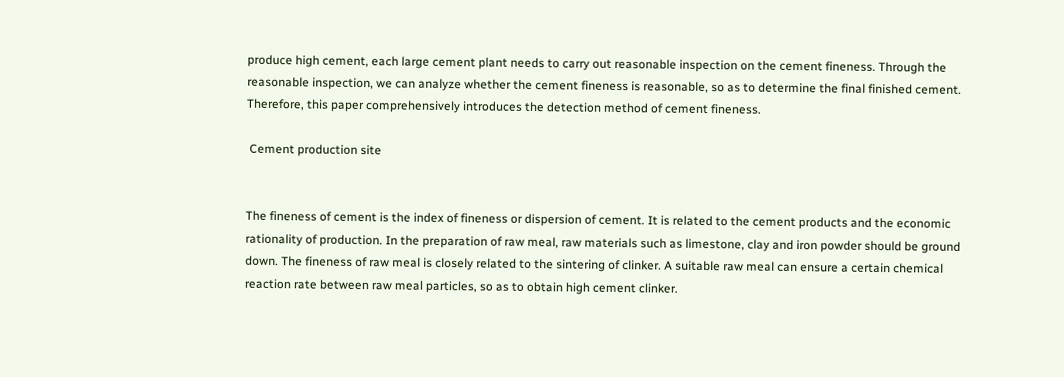produce high cement, each large cement plant needs to carry out reasonable inspection on the cement fineness. Through the reasonable inspection, we can analyze whether the cement fineness is reasonable, so as to determine the final finished cement. Therefore, this paper comprehensively introduces the detection method of cement fineness.

 Cement production site


The fineness of cement is the index of fineness or dispersion of cement. It is related to the cement products and the economic rationality of production. In the preparation of raw meal, raw materials such as limestone, clay and iron powder should be ground down. The fineness of raw meal is closely related to the sintering of clinker. A suitable raw meal can ensure a certain chemical reaction rate between raw meal particles, so as to obtain high cement clinker.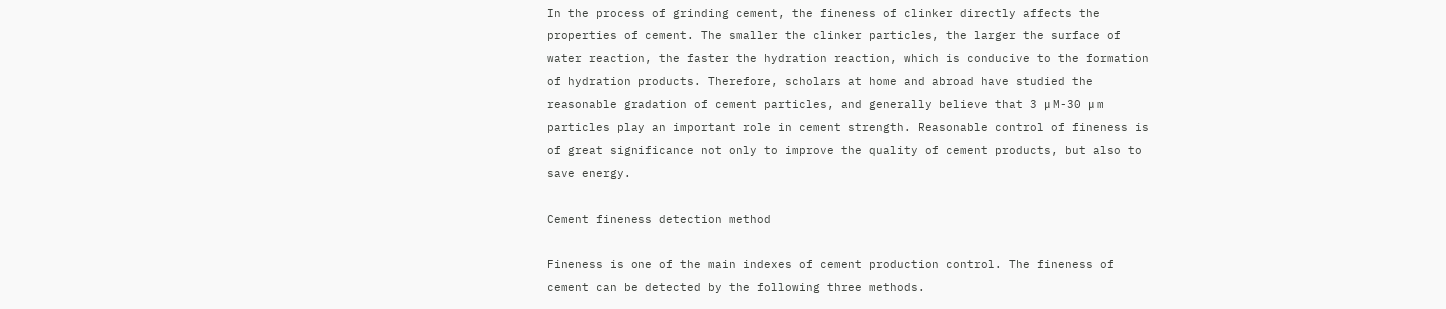In the process of grinding cement, the fineness of clinker directly affects the properties of cement. The smaller the clinker particles, the larger the surface of water reaction, the faster the hydration reaction, which is conducive to the formation of hydration products. Therefore, scholars at home and abroad have studied the reasonable gradation of cement particles, and generally believe that 3 μ M-30 μ m particles play an important role in cement strength. Reasonable control of fineness is of great significance not only to improve the quality of cement products, but also to save energy.

Cement fineness detection method

Fineness is one of the main indexes of cement production control. The fineness of cement can be detected by the following three methods.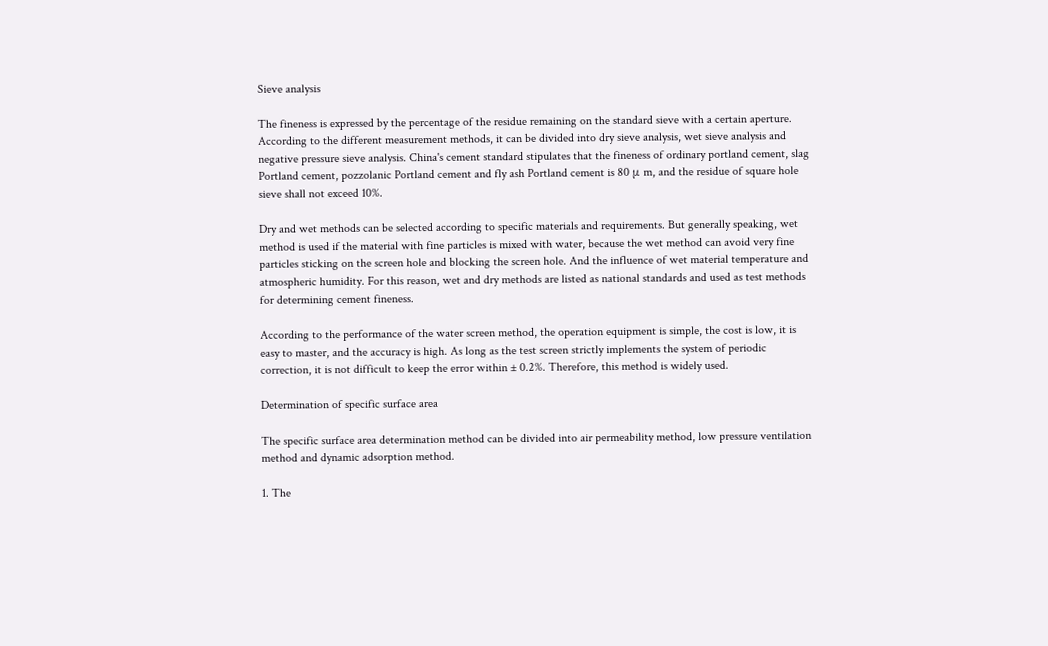Sieve analysis

The fineness is expressed by the percentage of the residue remaining on the standard sieve with a certain aperture. According to the different measurement methods, it can be divided into dry sieve analysis, wet sieve analysis and negative pressure sieve analysis. China's cement standard stipulates that the fineness of ordinary portland cement, slag Portland cement, pozzolanic Portland cement and fly ash Portland cement is 80 μ m, and the residue of square hole sieve shall not exceed 10%.

Dry and wet methods can be selected according to specific materials and requirements. But generally speaking, wet method is used if the material with fine particles is mixed with water, because the wet method can avoid very fine particles sticking on the screen hole and blocking the screen hole. And the influence of wet material temperature and atmospheric humidity. For this reason, wet and dry methods are listed as national standards and used as test methods for determining cement fineness.

According to the performance of the water screen method, the operation equipment is simple, the cost is low, it is easy to master, and the accuracy is high. As long as the test screen strictly implements the system of periodic correction, it is not difficult to keep the error within ± 0.2%. Therefore, this method is widely used.

Determination of specific surface area

The specific surface area determination method can be divided into air permeability method, low pressure ventilation method and dynamic adsorption method.

1. The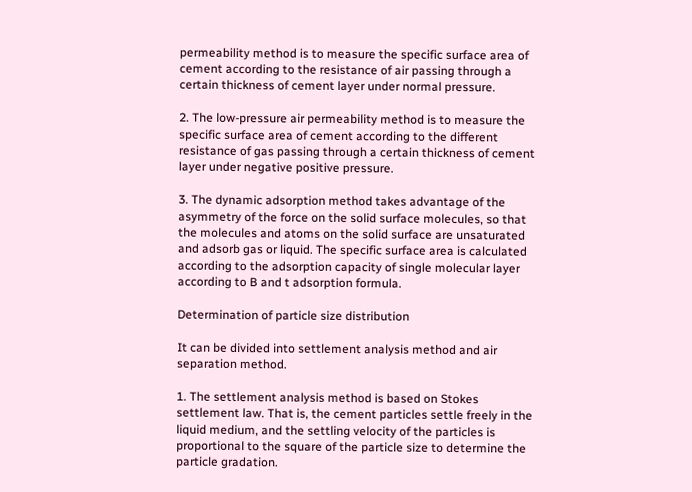permeability method is to measure the specific surface area of cement according to the resistance of air passing through a certain thickness of cement layer under normal pressure.

2. The low-pressure air permeability method is to measure the specific surface area of cement according to the different resistance of gas passing through a certain thickness of cement layer under negative positive pressure.

3. The dynamic adsorption method takes advantage of the asymmetry of the force on the solid surface molecules, so that the molecules and atoms on the solid surface are unsaturated and adsorb gas or liquid. The specific surface area is calculated according to the adsorption capacity of single molecular layer according to B and t adsorption formula.

Determination of particle size distribution

It can be divided into settlement analysis method and air separation method.

1. The settlement analysis method is based on Stokes settlement law. That is, the cement particles settle freely in the liquid medium, and the settling velocity of the particles is proportional to the square of the particle size to determine the particle gradation.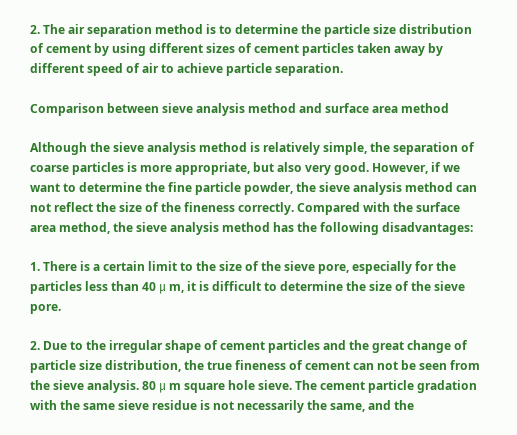2. The air separation method is to determine the particle size distribution of cement by using different sizes of cement particles taken away by different speed of air to achieve particle separation.

Comparison between sieve analysis method and surface area method

Although the sieve analysis method is relatively simple, the separation of coarse particles is more appropriate, but also very good. However, if we want to determine the fine particle powder, the sieve analysis method can not reflect the size of the fineness correctly. Compared with the surface area method, the sieve analysis method has the following disadvantages:

1. There is a certain limit to the size of the sieve pore, especially for the particles less than 40 μ m, it is difficult to determine the size of the sieve pore.

2. Due to the irregular shape of cement particles and the great change of particle size distribution, the true fineness of cement can not be seen from the sieve analysis. 80 μ m square hole sieve. The cement particle gradation with the same sieve residue is not necessarily the same, and the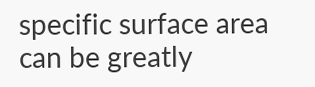specific surface area can be greatly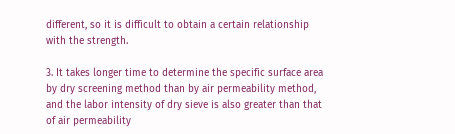different, so it is difficult to obtain a certain relationship with the strength.

3. It takes longer time to determine the specific surface area by dry screening method than by air permeability method, and the labor intensity of dry sieve is also greater than that of air permeability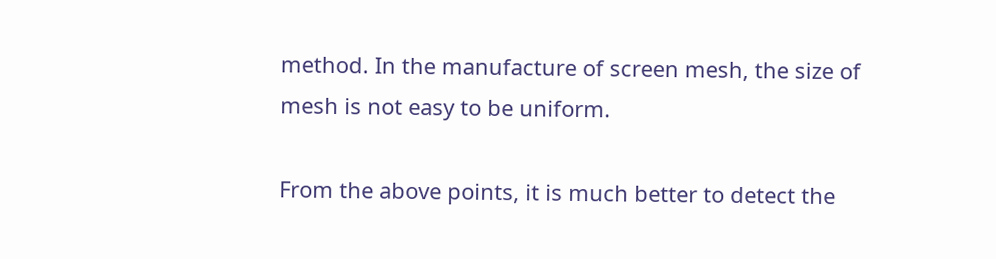method. In the manufacture of screen mesh, the size of mesh is not easy to be uniform.

From the above points, it is much better to detect the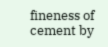fineness of cement by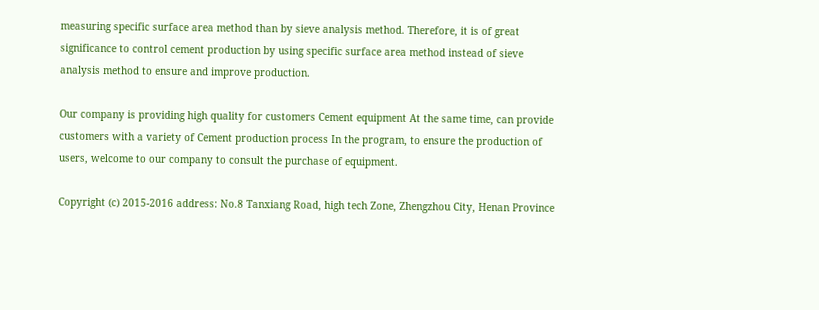measuring specific surface area method than by sieve analysis method. Therefore, it is of great significance to control cement production by using specific surface area method instead of sieve analysis method to ensure and improve production.

Our company is providing high quality for customers Cement equipment At the same time, can provide customers with a variety of Cement production process In the program, to ensure the production of users, welcome to our company to consult the purchase of equipment.

Copyright (c) 2015-2016 address: No.8 Tanxiang Road, high tech Zone, Zhengzhou City, Henan Province